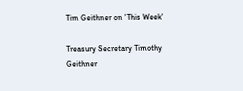Tim Geithner on 'This Week'

Treasury Secretary Timothy Geithner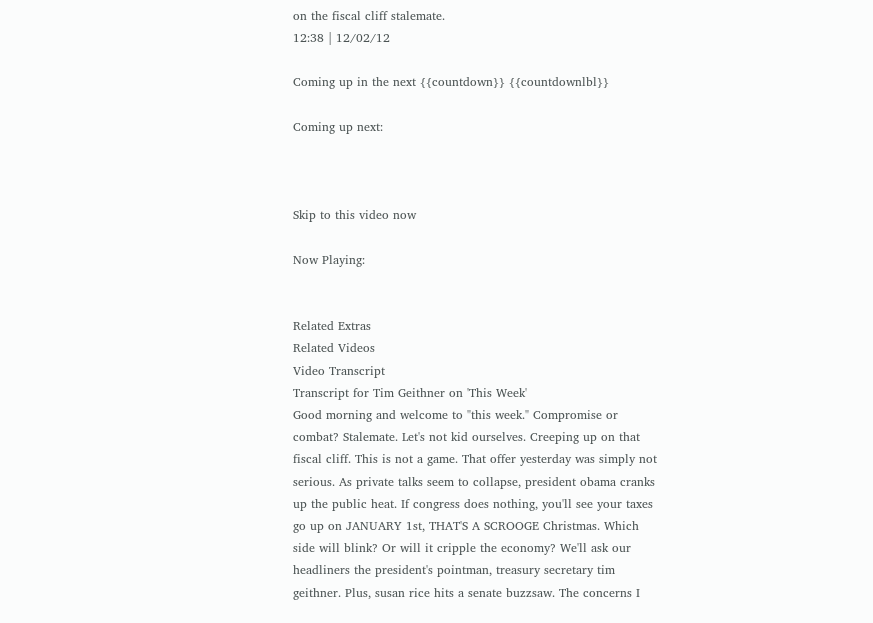on the fiscal cliff stalemate.
12:38 | 12/02/12

Coming up in the next {{countdown}} {{countdownlbl}}

Coming up next:



Skip to this video now

Now Playing:


Related Extras
Related Videos
Video Transcript
Transcript for Tim Geithner on 'This Week'
Good morning and welcome to "this week." Compromise or combat? Stalemate. Let's not kid ourselves. Creeping up on that fiscal cliff. This is not a game. That offer yesterday was simply not serious. As private talks seem to collapse, president obama cranks up the public heat. If congress does nothing, you'll see your taxes go up on JANUARY 1st, THAT'S A SCROOGE Christmas. Which side will blink? Or will it cripple the economy? We'll ask our headliners the president's pointman, treasury secretary tim geithner. Plus, susan rice hits a senate buzzsaw. The concerns I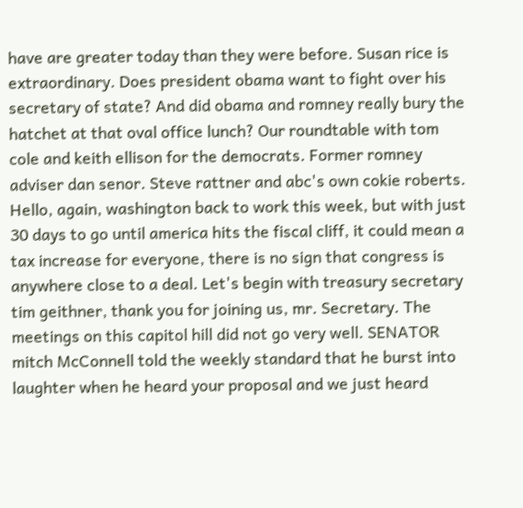have are greater today than they were before. Susan rice is extraordinary. Does president obama want to fight over his secretary of state? And did obama and romney really bury the hatchet at that oval office lunch? Our roundtable with tom cole and keith ellison for the democrats. Former romney adviser dan senor. Steve rattner and abc's own cokie roberts. Hello, again, washington back to work this week, but with just 30 days to go until america hits the fiscal cliff, it could mean a tax increase for everyone, there is no sign that congress is anywhere close to a deal. Let's begin with treasury secretary tim geithner, thank you for joining us, mr. Secretary. The meetings on this capitol hill did not go very well. SENATOR mitch McConnell told the weekly standard that he burst into laughter when he heard your proposal and we just heard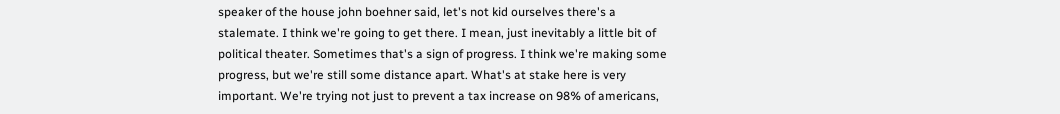speaker of the house john boehner said, let's not kid ourselves there's a stalemate. I think we're going to get there. I mean, just inevitably a little bit of political theater. Sometimes that's a sign of progress. I think we're making some progress, but we're still some distance apart. What's at stake here is very important. We're trying not just to prevent a tax increase on 98% of americans,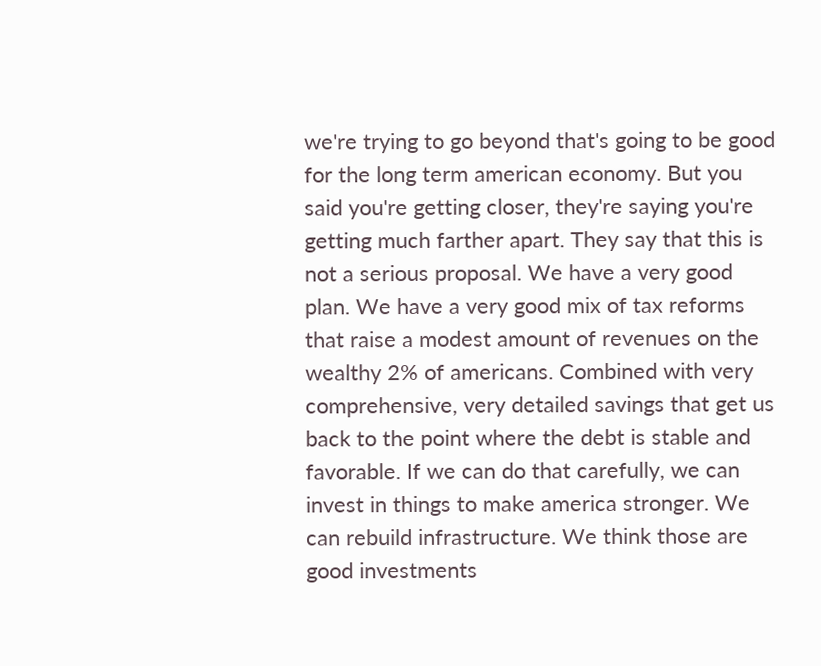we're trying to go beyond that's going to be good for the long term american economy. But you said you're getting closer, they're saying you're getting much farther apart. They say that this is not a serious proposal. We have a very good plan. We have a very good mix of tax reforms that raise a modest amount of revenues on the wealthy 2% of americans. Combined with very comprehensive, very detailed savings that get us back to the point where the debt is stable and favorable. If we can do that carefully, we can invest in things to make america stronger. We can rebuild infrastructure. We think those are good investments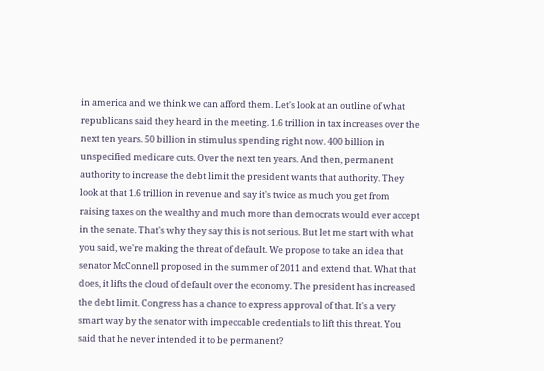in america and we think we can afford them. Let's look at an outline of what republicans said they heard in the meeting. 1.6 trillion in tax increases over the next ten years. 50 billion in stimulus spending right now. 400 billion in unspecified medicare cuts. Over the next ten years. And then, permanent authority to increase the debt limit the president wants that authority. They look at that 1.6 trillion in revenue and say it's twice as much you get from raising taxes on the wealthy and much more than democrats would ever accept in the senate. That's why they say this is not serious. But let me start with what you said, we're making the threat of default. We propose to take an idea that senator McConnell proposed in the summer of 2011 and extend that. What that does, it lifts the cloud of default over the economy. The president has increased the debt limit. Congress has a chance to express approval of that. It's a very smart way by the senator with impeccable credentials to lift this threat. You said that he never intended it to be permanent?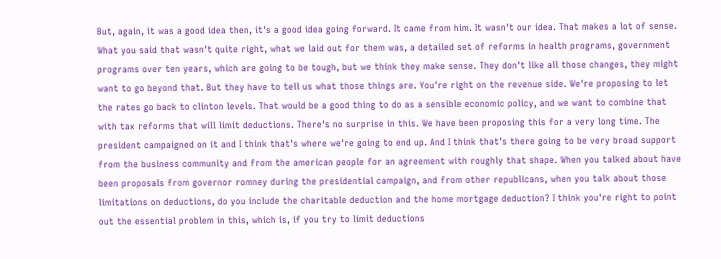But, again, it was a good idea then, it's a good idea going forward. It came from him. It wasn't our idea. That makes a lot of sense. What you said that wasn't quite right, what we laid out for them was, a detailed set of reforms in health programs, government programs over ten years, which are going to be tough, but we think they make sense. They don't like all those changes, they might want to go beyond that. But they have to tell us what those things are. You're right on the revenue side. We're proposing to let the rates go back to clinton levels. That would be a good thing to do as a sensible economic policy, and we want to combine that with tax reforms that will limit deductions. There's no surprise in this. We have been proposing this for a very long time. The president campaigned on it and I think that's where we're going to end up. And I think that's there going to be very broad support from the business community and from the american people for an agreement with roughly that shape. When you talked about have been proposals from governor romney during the presidential campaign, and from other republicans, when you talk about those limitations on deductions, do you include the charitable deduction and the home mortgage deduction? I think you're right to point out the essential problem in this, which is, if you try to limit deductions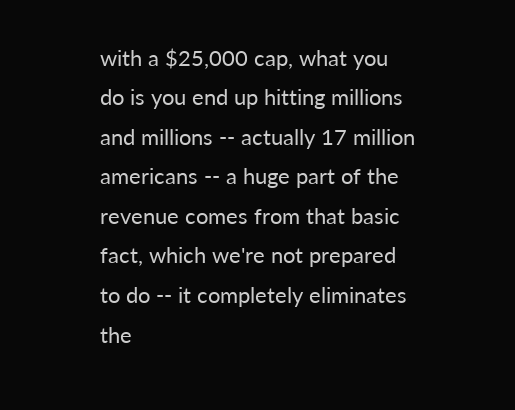with a $25,000 cap, what you do is you end up hitting millions and millions -- actually 17 million americans -- a huge part of the revenue comes from that basic fact, which we're not prepared to do -- it completely eliminates the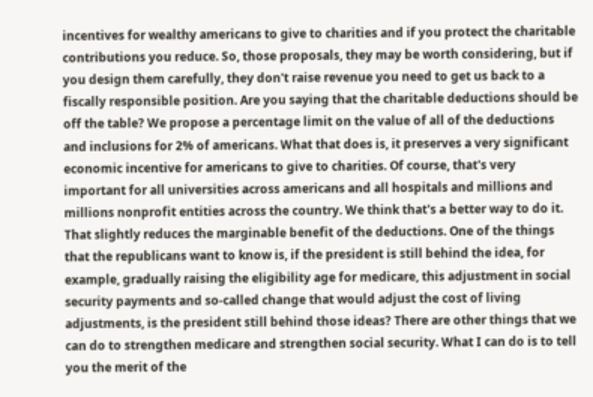incentives for wealthy americans to give to charities and if you protect the charitable contributions you reduce. So, those proposals, they may be worth considering, but if you design them carefully, they don't raise revenue you need to get us back to a fiscally responsible position. Are you saying that the charitable deductions should be off the table? We propose a percentage limit on the value of all of the deductions and inclusions for 2% of americans. What that does is, it preserves a very significant economic incentive for americans to give to charities. Of course, that's very important for all universities across americans and all hospitals and millions and millions nonprofit entities across the country. We think that's a better way to do it. That slightly reduces the marginable benefit of the deductions. One of the things that the republicans want to know is, if the president is still behind the idea, for example, gradually raising the eligibility age for medicare, this adjustment in social security payments and so-called change that would adjust the cost of living adjustments, is the president still behind those ideas? There are other things that we can do to strengthen medicare and strengthen social security. What I can do is to tell you the merit of the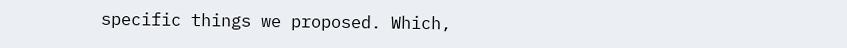specific things we proposed. Which,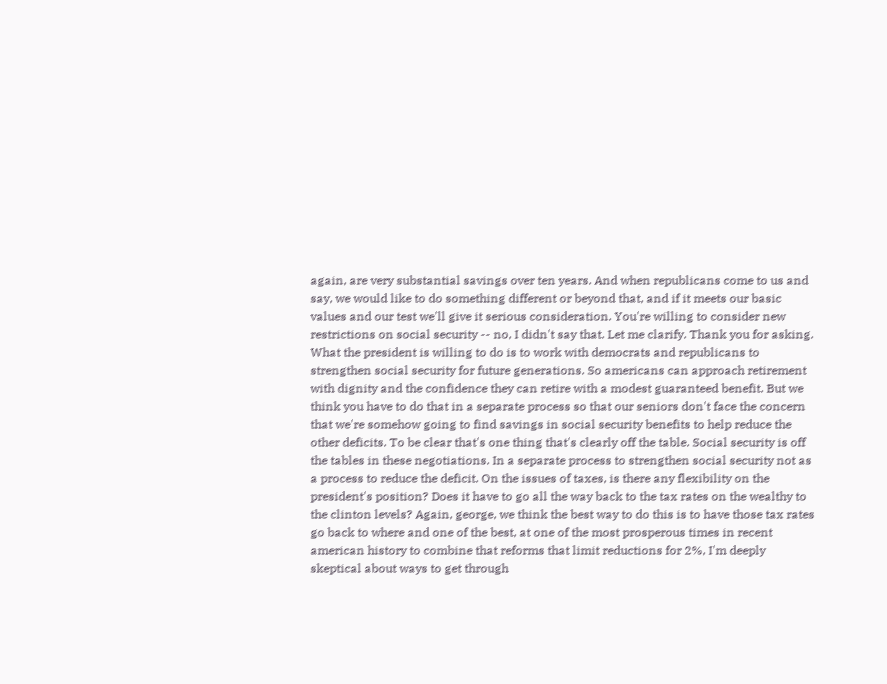again, are very substantial savings over ten years. And when republicans come to us and say, we would like to do something different or beyond that, and if it meets our basic values and our test we'll give it serious consideration. You're willing to consider new restrictions on social security -- no, I didn't say that. Let me clarify. Thank you for asking. What the president is willing to do is to work with democrats and republicans to strengthen social security for future generations. So americans can approach retirement with dignity and the confidence they can retire with a modest guaranteed benefit. But we think you have to do that in a separate process so that our seniors don't face the concern that we're somehow going to find savings in social security benefits to help reduce the other deficits. To be clear that's one thing that's clearly off the table. Social security is off the tables in these negotiations. In a separate process to strengthen social security not as a process to reduce the deficit. On the issues of taxes, is there any flexibility on the president's position? Does it have to go all the way back to the tax rates on the wealthy to the clinton levels? Again, george, we think the best way to do this is to have those tax rates go back to where and one of the best, at one of the most prosperous times in recent american history to combine that reforms that limit reductions for 2%, I'm deeply skeptical about ways to get through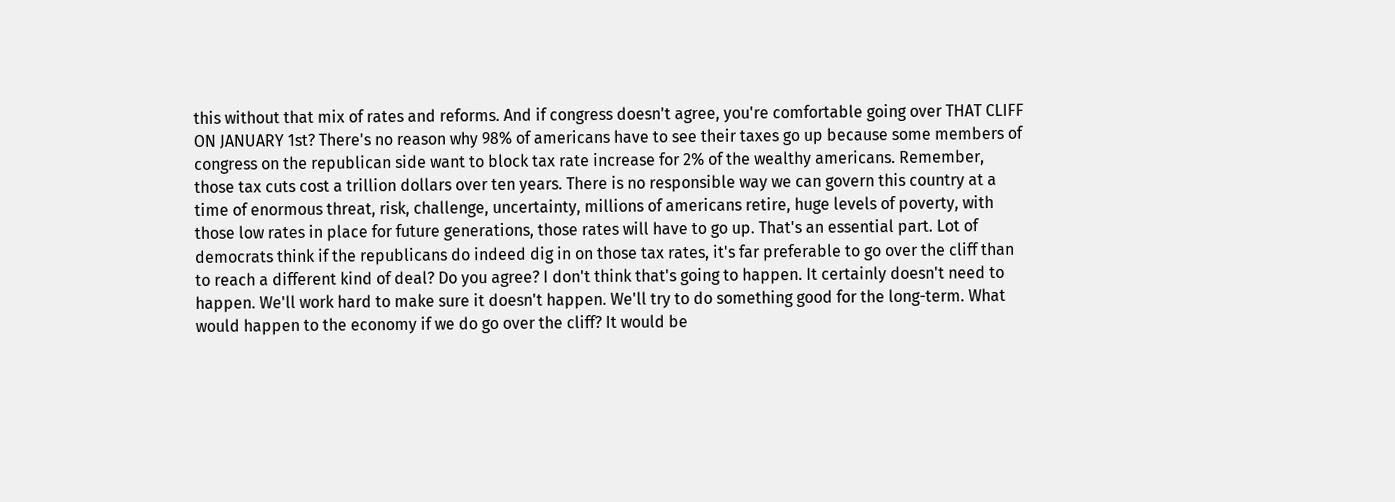this without that mix of rates and reforms. And if congress doesn't agree, you're comfortable going over THAT CLIFF ON JANUARY 1st? There's no reason why 98% of americans have to see their taxes go up because some members of congress on the republican side want to block tax rate increase for 2% of the wealthy americans. Remember, those tax cuts cost a trillion dollars over ten years. There is no responsible way we can govern this country at a time of enormous threat, risk, challenge, uncertainty, millions of americans retire, huge levels of poverty, with those low rates in place for future generations, those rates will have to go up. That's an essential part. Lot of democrats think if the republicans do indeed dig in on those tax rates, it's far preferable to go over the cliff than to reach a different kind of deal? Do you agree? I don't think that's going to happen. It certainly doesn't need to happen. We'll work hard to make sure it doesn't happen. We'll try to do something good for the long-term. What would happen to the economy if we do go over the cliff? It would be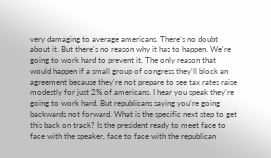very damaging to average americans. There's no doubt about it. But there's no reason why it has to happen. We're going to work hard to prevent it. The only reason that would happen if a small group of congress they'll block an agreement because they're not prepare to see tax rates raise modestly for just 2% of americans. I hear you speak they're going to work hard. But republicans saying you're going backwards not forward. What is the specific next step to get this back on track? Is the president ready to meet face to face with the speaker, face to face with the republican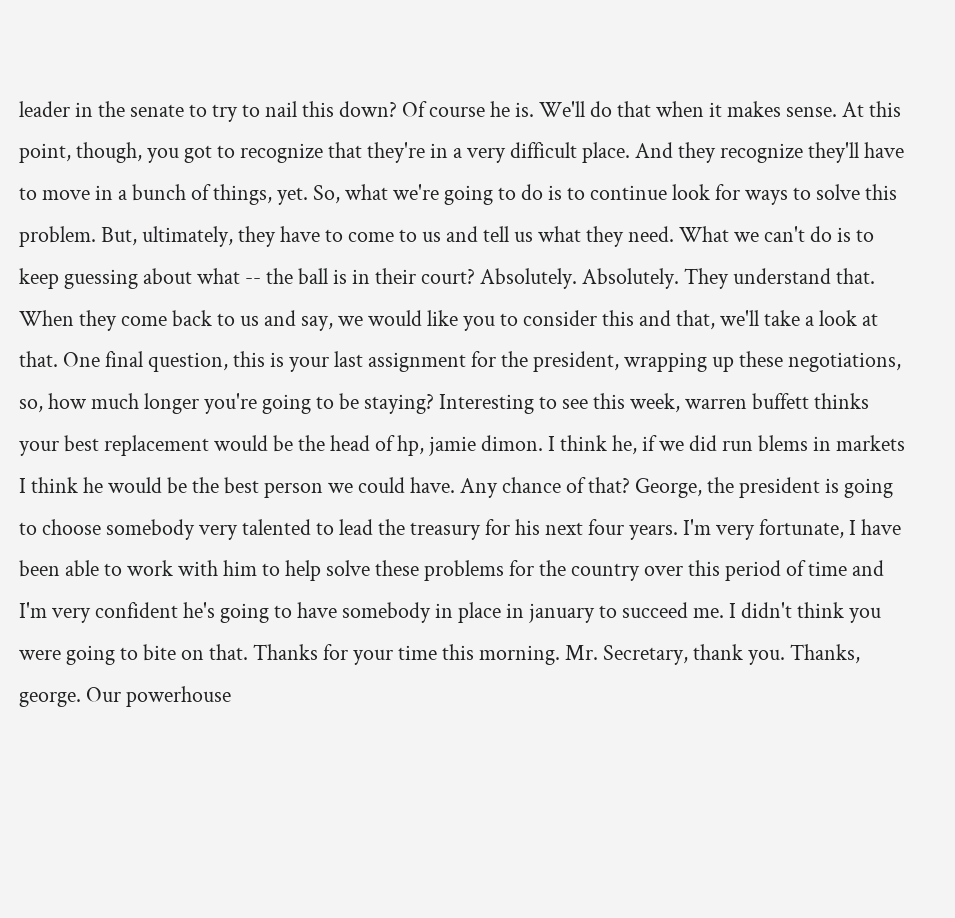leader in the senate to try to nail this down? Of course he is. We'll do that when it makes sense. At this point, though, you got to recognize that they're in a very difficult place. And they recognize they'll have to move in a bunch of things, yet. So, what we're going to do is to continue look for ways to solve this problem. But, ultimately, they have to come to us and tell us what they need. What we can't do is to keep guessing about what -- the ball is in their court? Absolutely. Absolutely. They understand that. When they come back to us and say, we would like you to consider this and that, we'll take a look at that. One final question, this is your last assignment for the president, wrapping up these negotiations, so, how much longer you're going to be staying? Interesting to see this week, warren buffett thinks your best replacement would be the head of hp, jamie dimon. I think he, if we did run blems in markets I think he would be the best person we could have. Any chance of that? George, the president is going to choose somebody very talented to lead the treasury for his next four years. I'm very fortunate, I have been able to work with him to help solve these problems for the country over this period of time and I'm very confident he's going to have somebody in place in january to succeed me. I didn't think you were going to bite on that. Thanks for your time this morning. Mr. Secretary, thank you. Thanks, george. Our powerhouse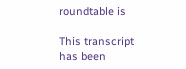roundtable is

This transcript has been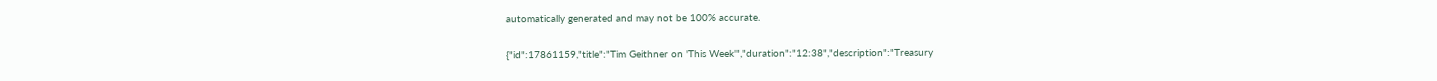automatically generated and may not be 100% accurate.

{"id":17861159,"title":"Tim Geithner on 'This Week'","duration":"12:38","description":"Treasury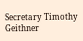Secretary Timothy Geithner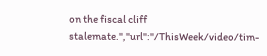on the fiscal cliff stalemate.","url":"/ThisWeek/video/tim-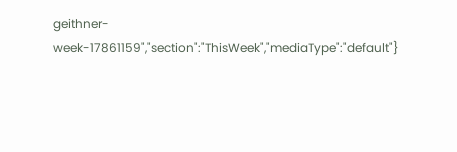geithner-week-17861159","section":"ThisWeek","mediaType":"default"}